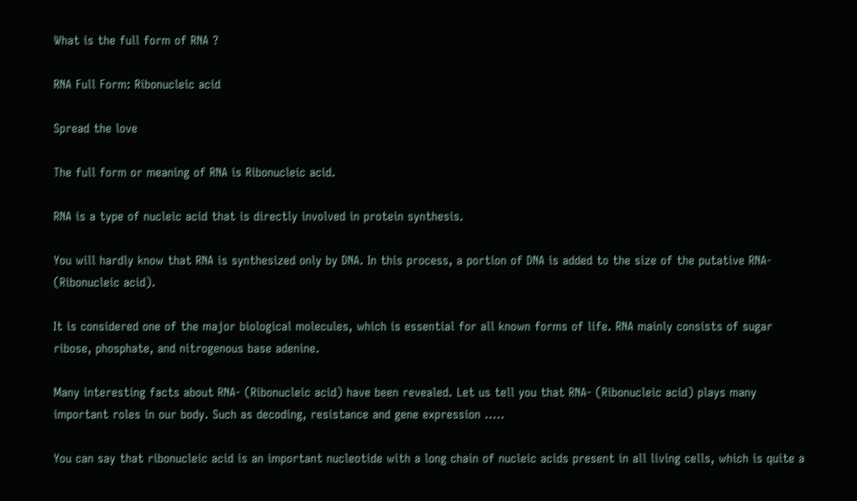What is the full form of RNA ?

RNA Full Form: Ribonucleic acid

Spread the love

The full form or meaning of RNA is Ribonucleic acid.

RNA is a type of nucleic acid that is directly involved in protein synthesis.

You will hardly know that RNA is synthesized only by DNA. In this process, a portion of DNA is added to the size of the putative RNA- (Ribonucleic acid).

It is considered one of the major biological molecules, which is essential for all known forms of life. RNA mainly consists of sugar ribose, phosphate, and nitrogenous base adenine.

Many interesting facts about RNA- (Ribonucleic acid) have been revealed. Let us tell you that RNA- (Ribonucleic acid) plays many important roles in our body. Such as decoding, resistance and gene expression …..

You can say that ribonucleic acid is an important nucleotide with a long chain of nucleic acids present in all living cells, which is quite a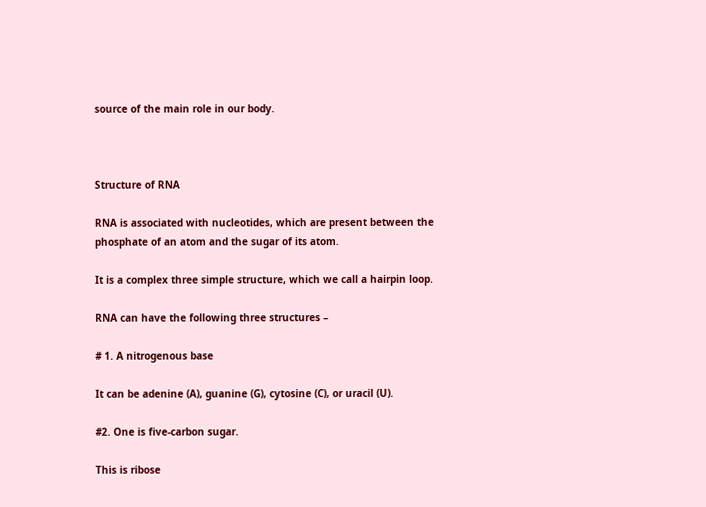source of the main role in our body.



Structure of RNA

RNA is associated with nucleotides, which are present between the phosphate of an atom and the sugar of its atom.

It is a complex three simple structure, which we call a hairpin loop.

RNA can have the following three structures –

# 1. A nitrogenous base

It can be adenine (A), guanine (G), cytosine (C), or uracil (U).

#2. One is five-carbon sugar.

This is ribose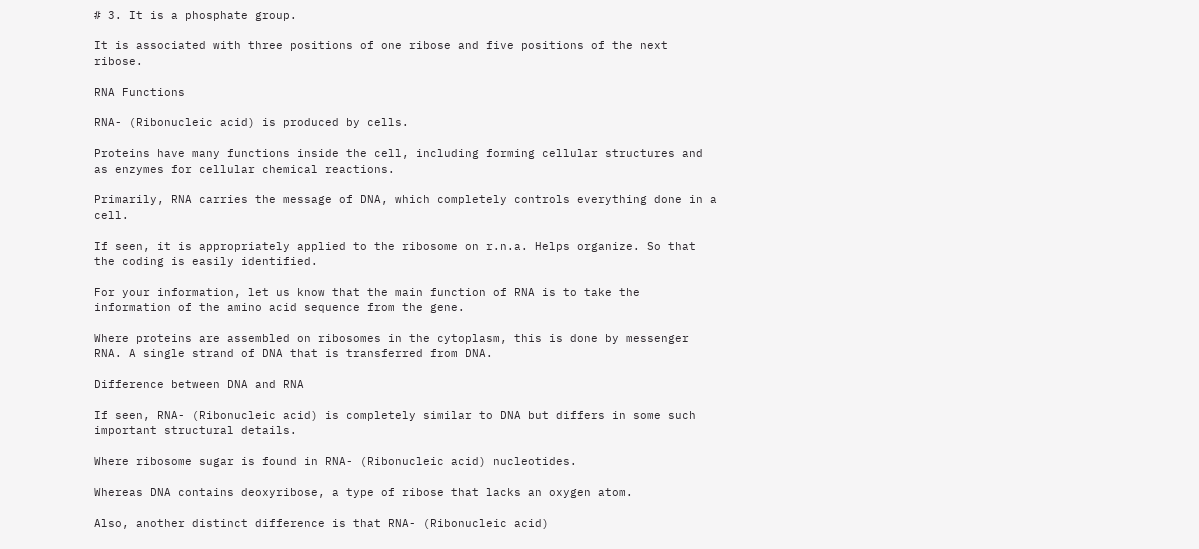# 3. It is a phosphate group.

It is associated with three positions of one ribose and five positions of the next ribose.

RNA Functions

RNA- (Ribonucleic acid) is produced by cells.

Proteins have many functions inside the cell, including forming cellular structures and as enzymes for cellular chemical reactions.

Primarily, RNA carries the message of DNA, which completely controls everything done in a cell.

If seen, it is appropriately applied to the ribosome on r.n.a. Helps organize. So that the coding is easily identified.

For your information, let us know that the main function of RNA is to take the information of the amino acid sequence from the gene.

Where proteins are assembled on ribosomes in the cytoplasm, this is done by messenger RNA. A single strand of DNA that is transferred from DNA.

Difference between DNA and RNA

If seen, RNA- (Ribonucleic acid) is completely similar to DNA but differs in some such important structural details.

Where ribosome sugar is found in RNA- (Ribonucleic acid) nucleotides.

Whereas DNA contains deoxyribose, a type of ribose that lacks an oxygen atom.

Also, another distinct difference is that RNA- (Ribonucleic acid)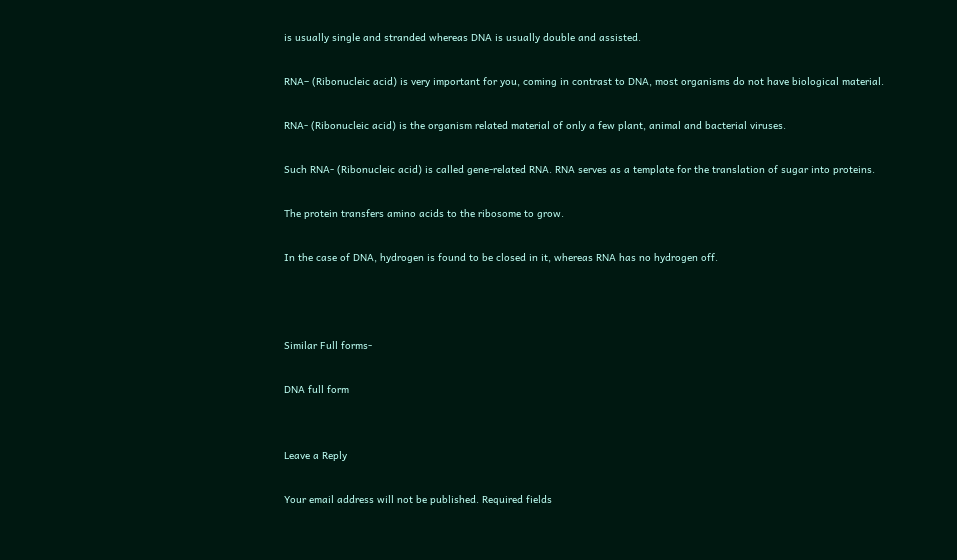is usually single and stranded whereas DNA is usually double and assisted.

RNA– (Ribonucleic acid) is very important for you, coming in contrast to DNA, most organisms do not have biological material.

RNA- (Ribonucleic acid) is the organism related material of only a few plant, animal and bacterial viruses.

Such RNA- (Ribonucleic acid) is called gene-related RNA. RNA serves as a template for the translation of sugar into proteins.

The protein transfers amino acids to the ribosome to grow.

In the case of DNA, hydrogen is found to be closed in it, whereas RNA has no hydrogen off.



Similar Full forms-

DNA full form


Leave a Reply

Your email address will not be published. Required fields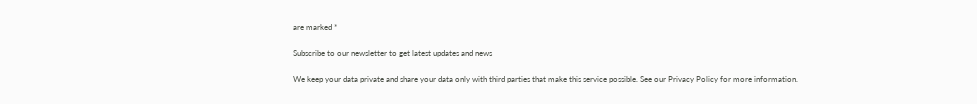are marked *

Subscribe to our newsletter to get latest updates and news

We keep your data private and share your data only with third parties that make this service possible. See our Privacy Policy for more information.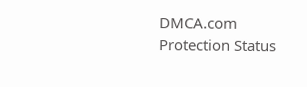DMCA.com Protection Status